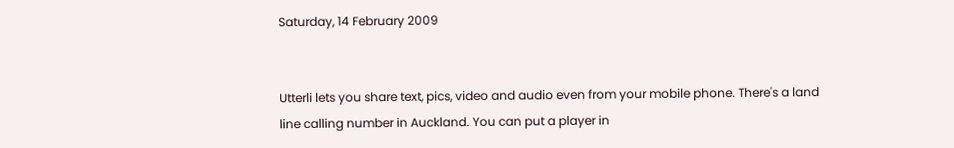Saturday, 14 February 2009


Utterli lets you share text, pics, video and audio even from your mobile phone. There's a land line calling number in Auckland. You can put a player in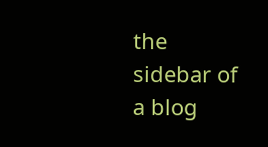the sidebar of a blog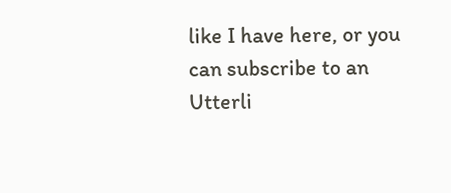like I have here, or you can subscribe to an Utterli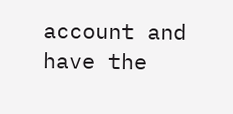account and have the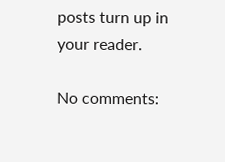posts turn up in your reader.

No comments: